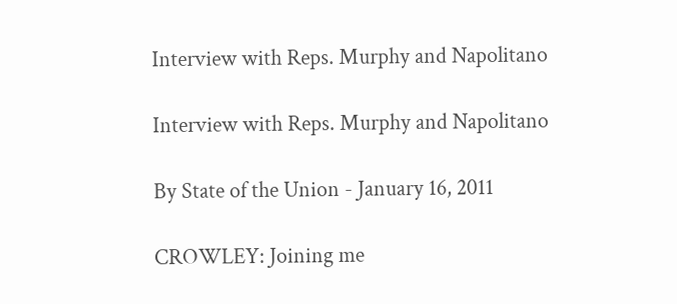Interview with Reps. Murphy and Napolitano

Interview with Reps. Murphy and Napolitano

By State of the Union - January 16, 2011

CROWLEY: Joining me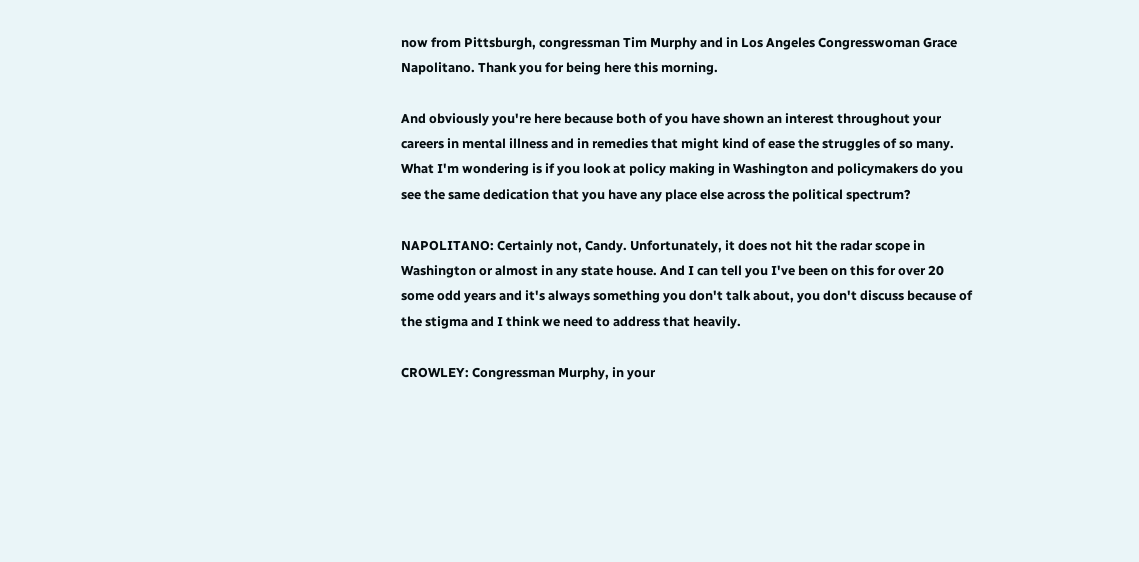now from Pittsburgh, congressman Tim Murphy and in Los Angeles Congresswoman Grace Napolitano. Thank you for being here this morning.

And obviously you're here because both of you have shown an interest throughout your careers in mental illness and in remedies that might kind of ease the struggles of so many. What I'm wondering is if you look at policy making in Washington and policymakers do you see the same dedication that you have any place else across the political spectrum?

NAPOLITANO: Certainly not, Candy. Unfortunately, it does not hit the radar scope in Washington or almost in any state house. And I can tell you I've been on this for over 20 some odd years and it's always something you don't talk about, you don't discuss because of the stigma and I think we need to address that heavily.

CROWLEY: Congressman Murphy, in your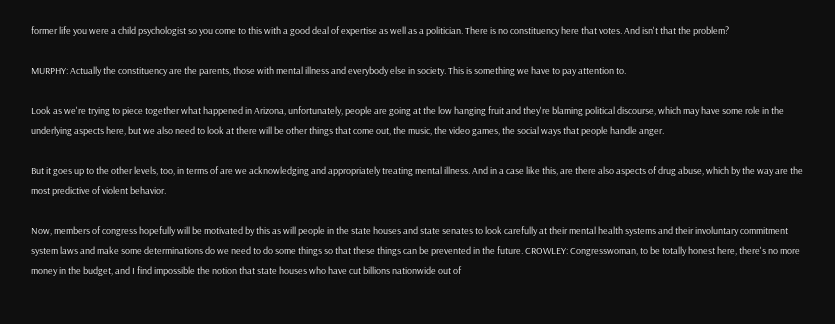former life you were a child psychologist so you come to this with a good deal of expertise as well as a politician. There is no constituency here that votes. And isn't that the problem?

MURPHY: Actually the constituency are the parents, those with mental illness and everybody else in society. This is something we have to pay attention to.

Look as we're trying to piece together what happened in Arizona, unfortunately, people are going at the low hanging fruit and they're blaming political discourse, which may have some role in the underlying aspects here, but we also need to look at there will be other things that come out, the music, the video games, the social ways that people handle anger.

But it goes up to the other levels, too, in terms of are we acknowledging and appropriately treating mental illness. And in a case like this, are there also aspects of drug abuse, which by the way are the most predictive of violent behavior.

Now, members of congress hopefully will be motivated by this as will people in the state houses and state senates to look carefully at their mental health systems and their involuntary commitment system laws and make some determinations do we need to do some things so that these things can be prevented in the future. CROWLEY: Congresswoman, to be totally honest here, there's no more money in the budget, and I find impossible the notion that state houses who have cut billions nationwide out of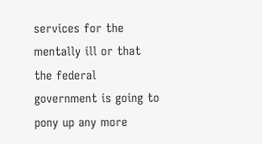services for the mentally ill or that the federal government is going to pony up any more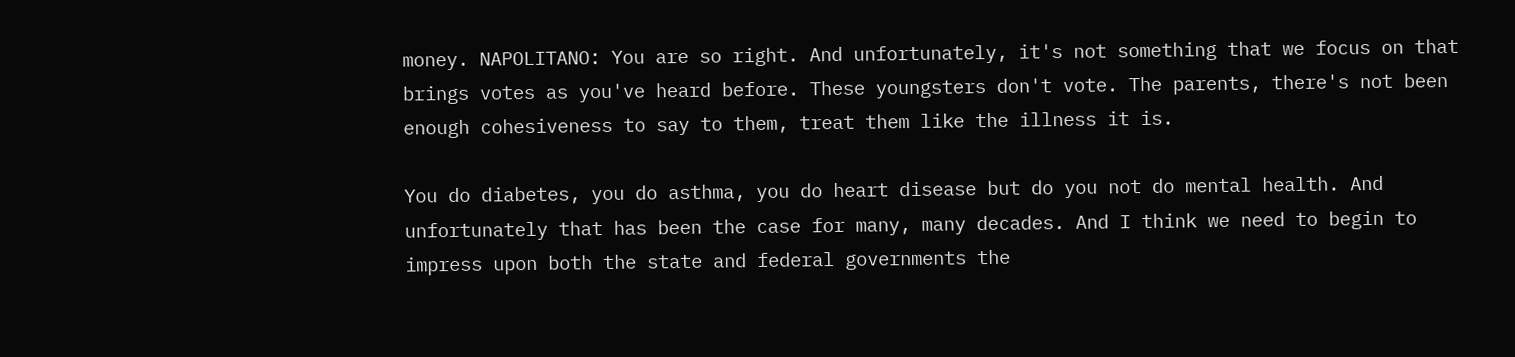money. NAPOLITANO: You are so right. And unfortunately, it's not something that we focus on that brings votes as you've heard before. These youngsters don't vote. The parents, there's not been enough cohesiveness to say to them, treat them like the illness it is.

You do diabetes, you do asthma, you do heart disease but do you not do mental health. And unfortunately that has been the case for many, many decades. And I think we need to begin to impress upon both the state and federal governments the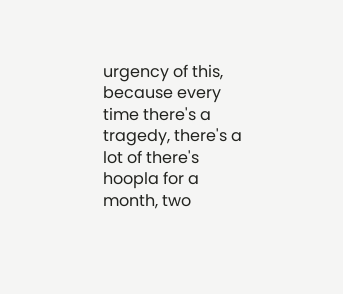urgency of this, because every time there's a tragedy, there's a lot of there's hoopla for a month, two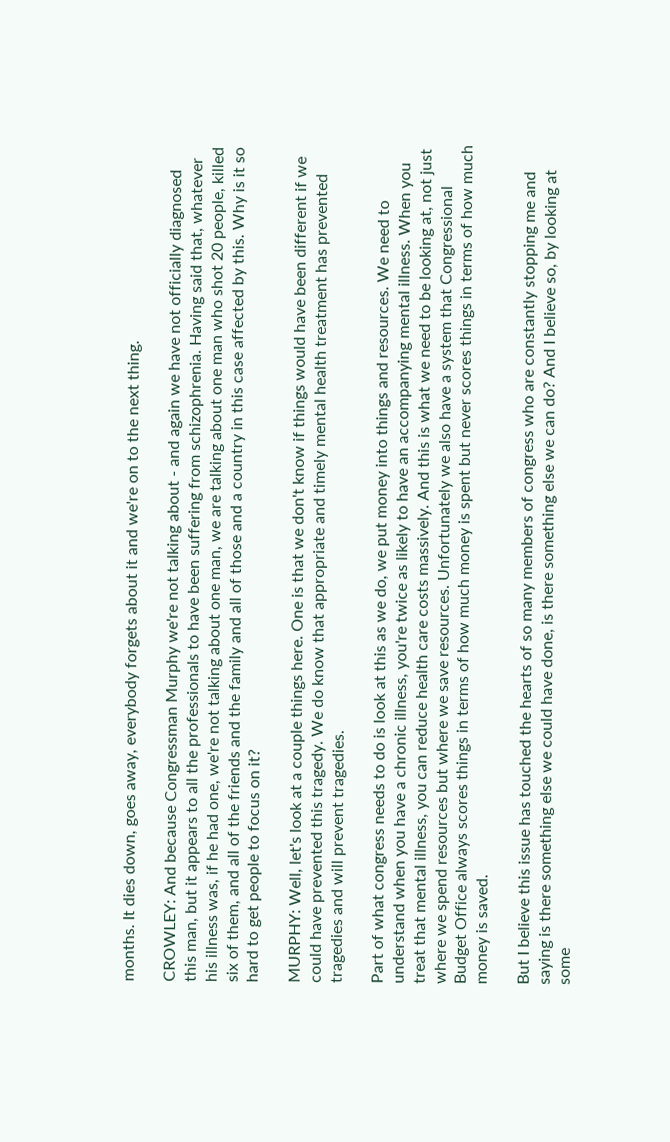months. It dies down, goes away, everybody forgets about it and we're on to the next thing.

CROWLEY: And because Congressman Murphy we're not talking about - and again we have not officially diagnosed this man, but it appears to all the professionals to have been suffering from schizophrenia. Having said that, whatever his illness was, if he had one, we're not talking about one man, we are talking about one man who shot 20 people, killed six of them, and all of the friends and the family and all of those and a country in this case affected by this. Why is it so hard to get people to focus on it?

MURPHY: Well, let's look at a couple things here. One is that we don't know if things would have been different if we could have prevented this tragedy. We do know that appropriate and timely mental health treatment has prevented tragedies and will prevent tragedies.

Part of what congress needs to do is look at this as we do, we put money into things and resources. We need to understand when you have a chronic illness, you're twice as likely to have an accompanying mental illness. When you treat that mental illness, you can reduce health care costs massively. And this is what we need to be looking at, not just where we spend resources but where we save resources. Unfortunately we also have a system that Congressional Budget Office always scores things in terms of how much money is spent but never scores things in terms of how much money is saved.

But I believe this issue has touched the hearts of so many members of congress who are constantly stopping me and saying is there something else we could have done, is there something else we can do? And I believe so, by looking at some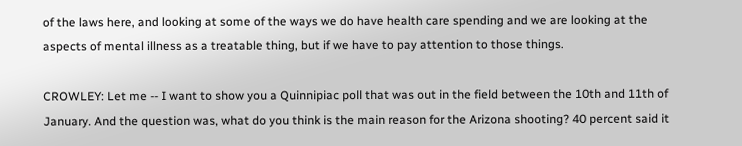of the laws here, and looking at some of the ways we do have health care spending and we are looking at the aspects of mental illness as a treatable thing, but if we have to pay attention to those things.

CROWLEY: Let me -- I want to show you a Quinnipiac poll that was out in the field between the 10th and 11th of January. And the question was, what do you think is the main reason for the Arizona shooting? 40 percent said it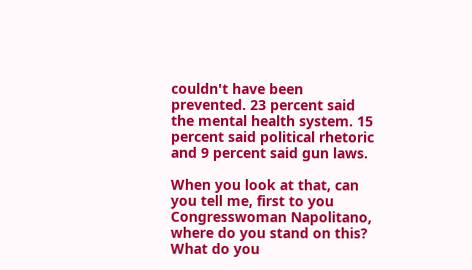couldn't have been prevented. 23 percent said the mental health system. 15 percent said political rhetoric and 9 percent said gun laws.

When you look at that, can you tell me, first to you Congresswoman Napolitano, where do you stand on this? What do you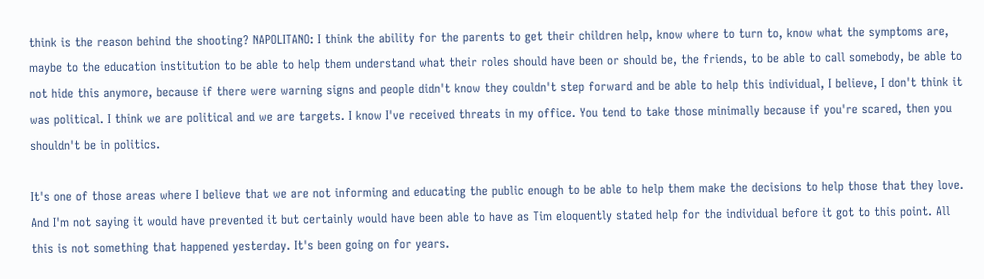think is the reason behind the shooting? NAPOLITANO: I think the ability for the parents to get their children help, know where to turn to, know what the symptoms are, maybe to the education institution to be able to help them understand what their roles should have been or should be, the friends, to be able to call somebody, be able to not hide this anymore, because if there were warning signs and people didn't know they couldn't step forward and be able to help this individual, I believe, I don't think it was political. I think we are political and we are targets. I know I've received threats in my office. You tend to take those minimally because if you're scared, then you shouldn't be in politics.

It's one of those areas where I believe that we are not informing and educating the public enough to be able to help them make the decisions to help those that they love. And I'm not saying it would have prevented it but certainly would have been able to have as Tim eloquently stated help for the individual before it got to this point. All this is not something that happened yesterday. It's been going on for years.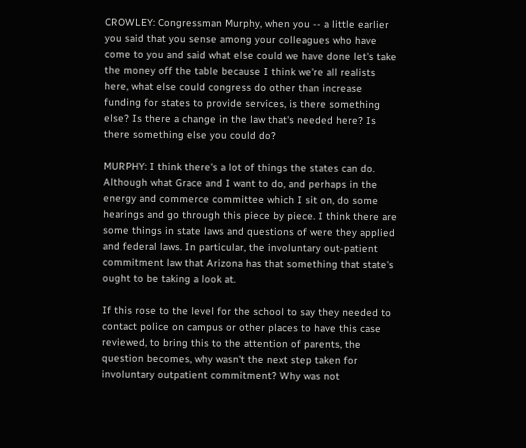CROWLEY: Congressman Murphy, when you -- a little earlier you said that you sense among your colleagues who have come to you and said what else could we have done let's take the money off the table because I think we're all realists here, what else could congress do other than increase funding for states to provide services, is there something else? Is there a change in the law that's needed here? Is there something else you could do?

MURPHY: I think there's a lot of things the states can do. Although what Grace and I want to do, and perhaps in the energy and commerce committee which I sit on, do some hearings and go through this piece by piece. I think there are some things in state laws and questions of were they applied and federal laws. In particular, the involuntary out-patient commitment law that Arizona has that something that state's ought to be taking a look at.

If this rose to the level for the school to say they needed to contact police on campus or other places to have this case reviewed, to bring this to the attention of parents, the question becomes, why wasn't the next step taken for involuntary outpatient commitment? Why was not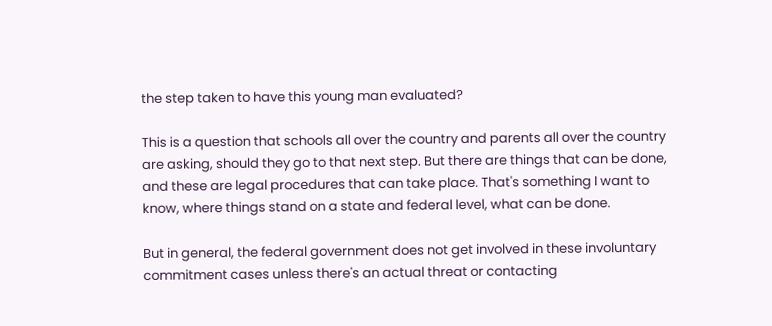the step taken to have this young man evaluated?

This is a question that schools all over the country and parents all over the country are asking, should they go to that next step. But there are things that can be done, and these are legal procedures that can take place. That's something I want to know, where things stand on a state and federal level, what can be done.

But in general, the federal government does not get involved in these involuntary commitment cases unless there's an actual threat or contacting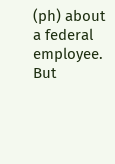(ph) about a federal employee. But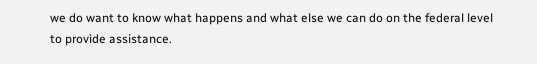we do want to know what happens and what else we can do on the federal level to provide assistance.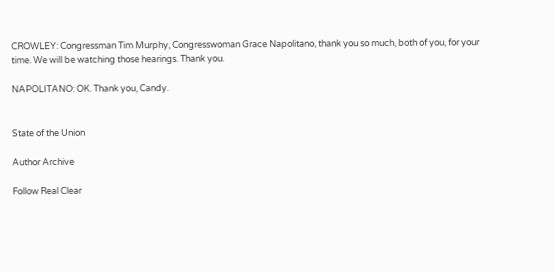CROWLEY: Congressman Tim Murphy, Congresswoman Grace Napolitano, thank you so much, both of you, for your time. We will be watching those hearings. Thank you.

NAPOLITANO: OK. Thank you, Candy.


State of the Union

Author Archive

Follow Real Clear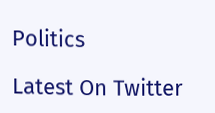Politics

Latest On Twitter